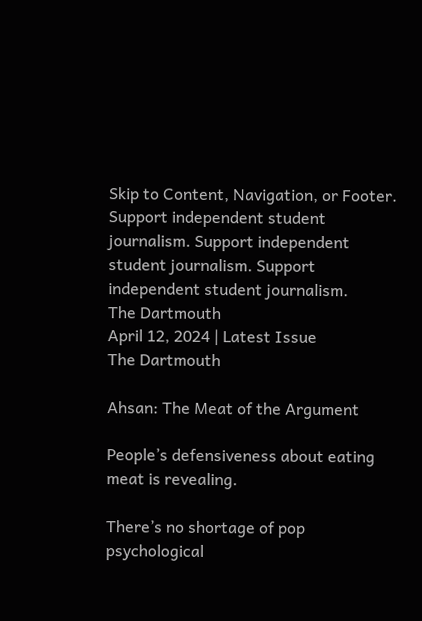Skip to Content, Navigation, or Footer.
Support independent student journalism. Support independent student journalism. Support independent student journalism.
The Dartmouth
April 12, 2024 | Latest Issue
The Dartmouth

Ahsan: The Meat of the Argument

People’s defensiveness about eating meat is revealing.

There’s no shortage of pop psychological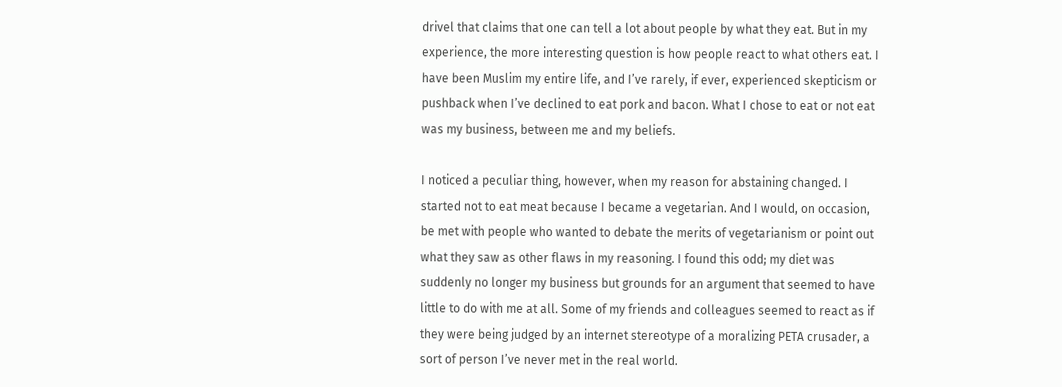drivel that claims that one can tell a lot about people by what they eat. But in my experience, the more interesting question is how people react to what others eat. I have been Muslim my entire life, and I’ve rarely, if ever, experienced skepticism or pushback when I’ve declined to eat pork and bacon. What I chose to eat or not eat was my business, between me and my beliefs.

I noticed a peculiar thing, however, when my reason for abstaining changed. I started not to eat meat because I became a vegetarian. And I would, on occasion, be met with people who wanted to debate the merits of vegetarianism or point out what they saw as other flaws in my reasoning. I found this odd; my diet was suddenly no longer my business but grounds for an argument that seemed to have little to do with me at all. Some of my friends and colleagues seemed to react as if they were being judged by an internet stereotype of a moralizing PETA crusader, a sort of person I’ve never met in the real world.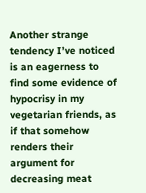Another strange tendency I’ve noticed is an eagerness to find some evidence of hypocrisy in my vegetarian friends, as if that somehow renders their argument for decreasing meat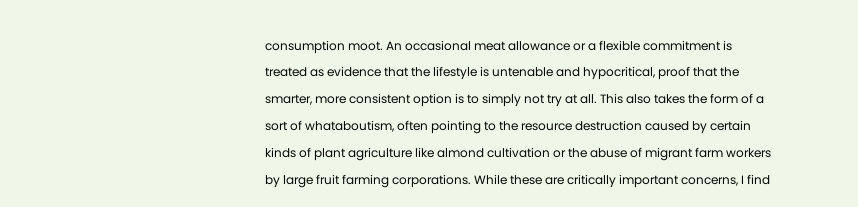consumption moot. An occasional meat allowance or a flexible commitment is treated as evidence that the lifestyle is untenable and hypocritical, proof that the smarter, more consistent option is to simply not try at all. This also takes the form of a sort of whataboutism, often pointing to the resource destruction caused by certain kinds of plant agriculture like almond cultivation or the abuse of migrant farm workers by large fruit farming corporations. While these are critically important concerns, I find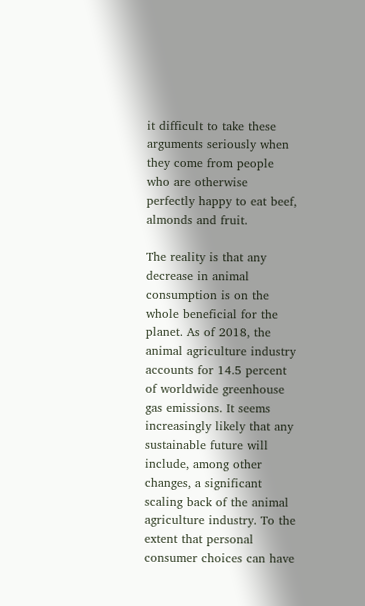it difficult to take these arguments seriously when they come from people who are otherwise perfectly happy to eat beef, almonds and fruit.

The reality is that any decrease in animal consumption is on the whole beneficial for the planet. As of 2018, the animal agriculture industry accounts for 14.5 percent of worldwide greenhouse gas emissions. It seems increasingly likely that any sustainable future will include, among other changes, a significant scaling back of the animal agriculture industry. To the extent that personal consumer choices can have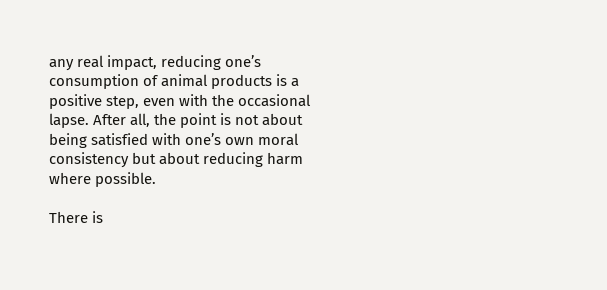any real impact, reducing one’s consumption of animal products is a positive step, even with the occasional lapse. After all, the point is not about being satisfied with one’s own moral consistency but about reducing harm where possible.

There is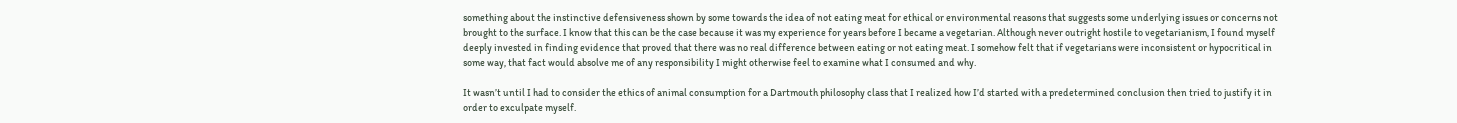something about the instinctive defensiveness shown by some towards the idea of not eating meat for ethical or environmental reasons that suggests some underlying issues or concerns not brought to the surface. I know that this can be the case because it was my experience for years before I became a vegetarian. Although never outright hostile to vegetarianism, I found myself deeply invested in finding evidence that proved that there was no real difference between eating or not eating meat. I somehow felt that if vegetarians were inconsistent or hypocritical in some way, that fact would absolve me of any responsibility I might otherwise feel to examine what I consumed and why.

It wasn’t until I had to consider the ethics of animal consumption for a Dartmouth philosophy class that I realized how I’d started with a predetermined conclusion then tried to justify it in order to exculpate myself.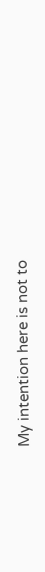My intention here is not to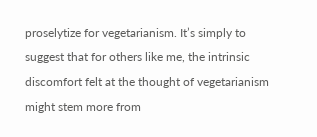proselytize for vegetarianism. It’s simply to suggest that for others like me, the intrinsic discomfort felt at the thought of vegetarianism might stem more from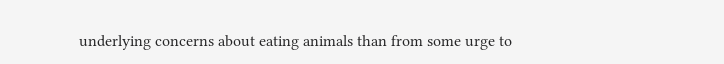underlying concerns about eating animals than from some urge to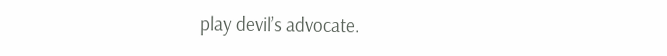play devil’s advocate.